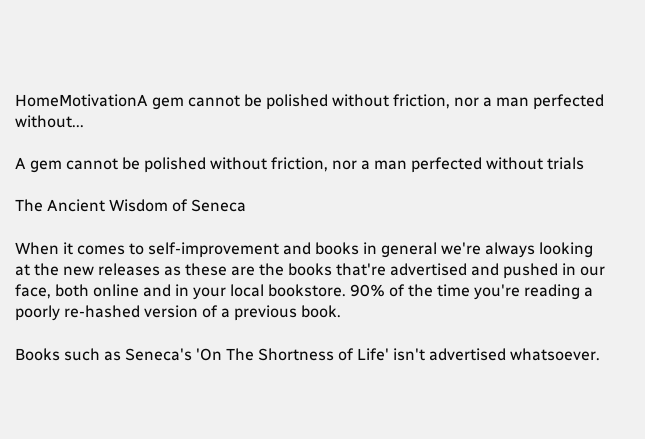HomeMotivationA gem cannot be polished without friction, nor a man perfected without...

A gem cannot be polished without friction, nor a man perfected without trials

The Ancient Wisdom of Seneca

When it comes to self-improvement and books in general we're always looking at the new releases as these are the books that're advertised and pushed in our face, both online and in your local bookstore. 90% of the time you're reading a poorly re-hashed version of a previous book.

Books such as Seneca's 'On The Shortness of Life' isn't advertised whatsoever.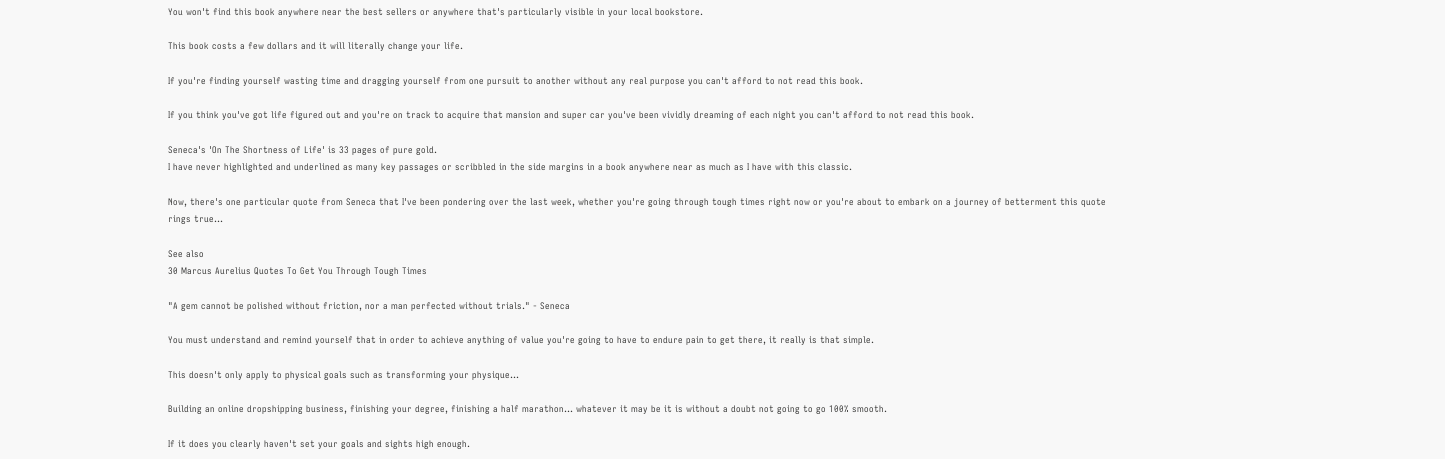You won't find this book anywhere near the best sellers or anywhere that's particularly visible in your local bookstore.

This book costs a few dollars and it will literally change your life.

If you're finding yourself wasting time and dragging yourself from one pursuit to another without any real purpose you can't afford to not read this book.

If you think you've got life figured out and you're on track to acquire that mansion and super car you've been vividly dreaming of each night you can't afford to not read this book.

Seneca's 'On The Shortness of Life' is 33 pages of pure gold.
I have never highlighted and underlined as many key passages or scribbled in the side margins in a book anywhere near as much as I have with this classic.

Now, there's one particular quote from Seneca that I've been pondering over the last week, whether you're going through tough times right now or you're about to embark on a journey of betterment this quote rings true...

See also
30 Marcus Aurelius Quotes To Get You Through Tough Times

"A gem cannot be polished without friction, nor a man perfected without trials." - Seneca

You must understand and remind yourself that in order to achieve anything of value you're going to have to endure pain to get there, it really is that simple.

This doesn't only apply to physical goals such as transforming your physique...

Building an online dropshipping business, finishing your degree, finishing a half marathon... whatever it may be it is without a doubt not going to go 100% smooth.

If it does you clearly haven't set your goals and sights high enough.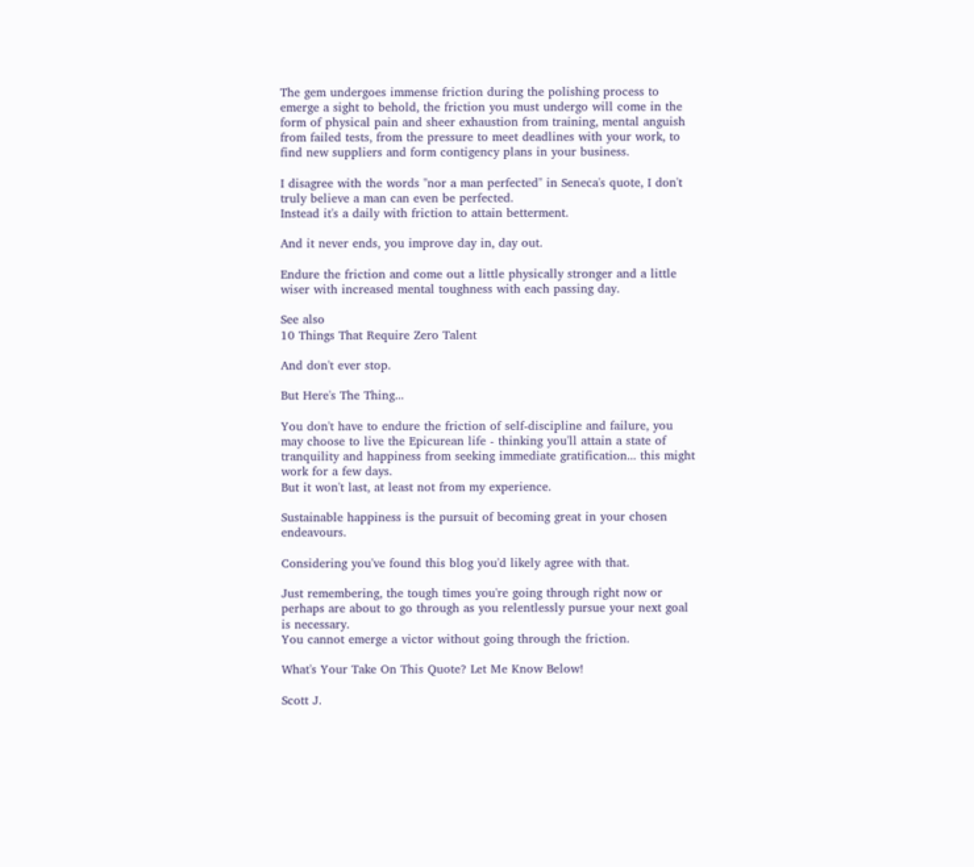The gem undergoes immense friction during the polishing process to emerge a sight to behold, the friction you must undergo will come in the form of physical pain and sheer exhaustion from training, mental anguish from failed tests, from the pressure to meet deadlines with your work, to find new suppliers and form contigency plans in your business.

I disagree with the words "nor a man perfected" in Seneca's quote, I don't truly believe a man can even be perfected.
Instead it's a daily with friction to attain betterment.

And it never ends, you improve day in, day out.

Endure the friction and come out a little physically stronger and a little wiser with increased mental toughness with each passing day.

See also
10 Things That Require Zero Talent

And don't ever stop.

But Here's The Thing...

You don't have to endure the friction of self-discipline and failure, you may choose to live the Epicurean life - thinking you'll attain a state of tranquility and happiness from seeking immediate gratification... this might work for a few days.
But it won't last, at least not from my experience.

Sustainable happiness is the pursuit of becoming great in your chosen endeavours.

Considering you've found this blog you'd likely agree with that.

Just remembering, the tough times you're going through right now or perhaps are about to go through as you relentlessly pursue your next goal is necessary.
You cannot emerge a victor without going through the friction.

What's Your Take On This Quote? Let Me Know Below!

Scott J.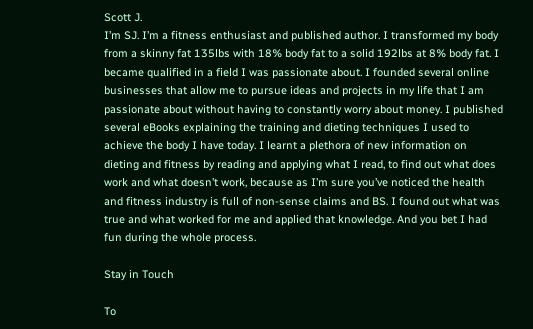Scott J.
I’m SJ. I’m a fitness enthusiast and published author. I transformed my body from a skinny fat 135lbs with 18% body fat to a solid 192lbs at 8% body fat. I became qualified in a field I was passionate about. I founded several online businesses that allow me to pursue ideas and projects in my life that I am passionate about without having to constantly worry about money. I published several eBooks explaining the training and dieting techniques I used to achieve the body I have today. I learnt a plethora of new information on dieting and fitness by reading and applying what I read, to find out what does work and what doesn’t work, because as I’m sure you’ve noticed the health and fitness industry is full of non-sense claims and BS. I found out what was true and what worked for me and applied that knowledge. And you bet I had fun during the whole process.

Stay in Touch

To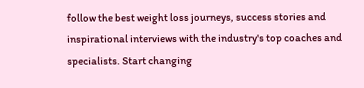follow the best weight loss journeys, success stories and inspirational interviews with the industry's top coaches and specialists. Start changing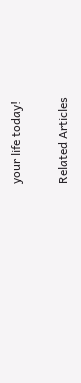your life today!

Related Articles